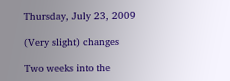Thursday, July 23, 2009

(Very slight) changes

Two weeks into the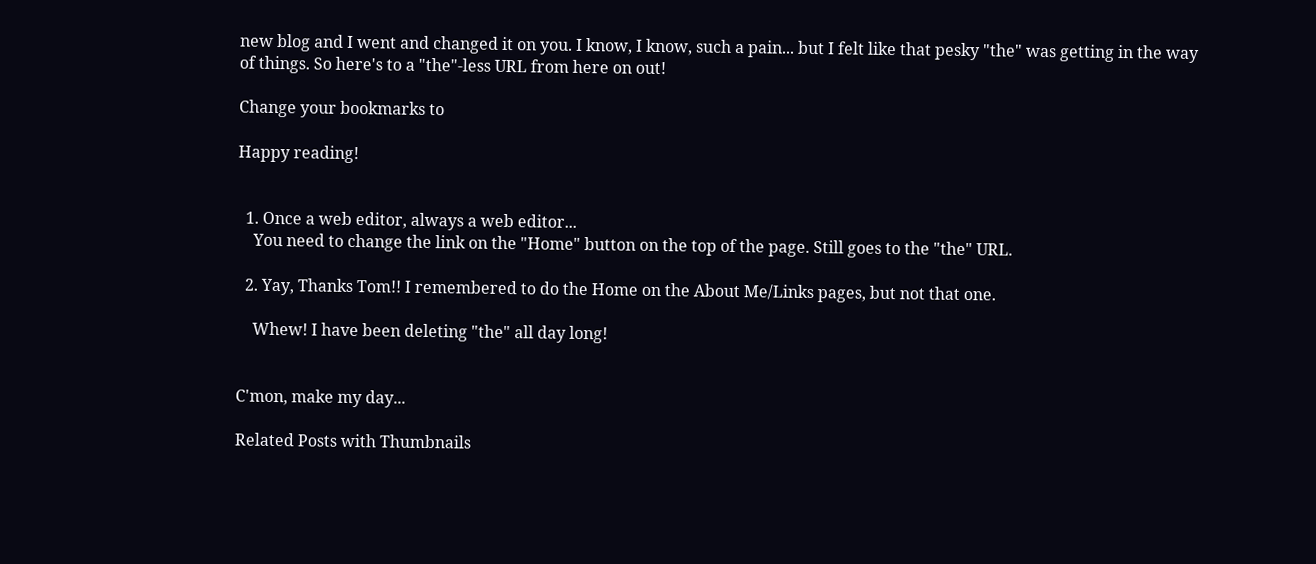new blog and I went and changed it on you. I know, I know, such a pain... but I felt like that pesky "the" was getting in the way of things. So here's to a "the"-less URL from here on out!

Change your bookmarks to

Happy reading!


  1. Once a web editor, always a web editor...
    You need to change the link on the "Home" button on the top of the page. Still goes to the "the" URL.

  2. Yay, Thanks Tom!! I remembered to do the Home on the About Me/Links pages, but not that one.

    Whew! I have been deleting "the" all day long!


C'mon, make my day...

Related Posts with Thumbnails